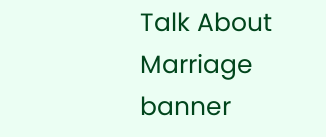Talk About Marriage banner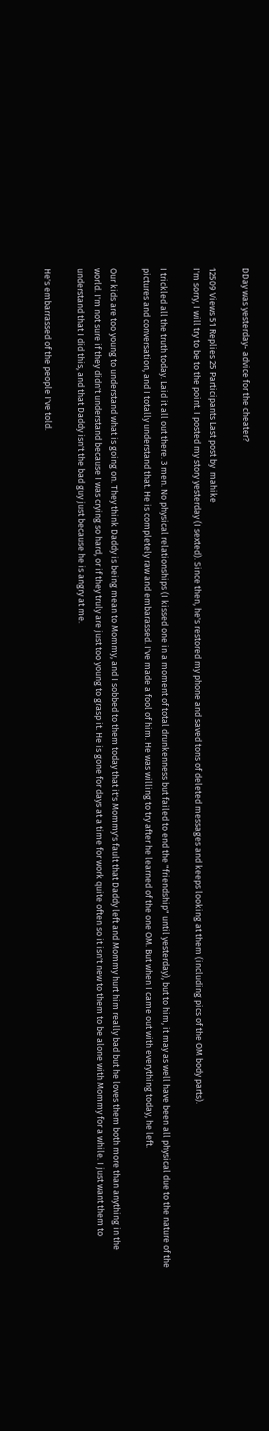DDay was yesterday- advice for the cheater?

12509 Views 51 Replies 25 Participants Last post by  mahike
I'm sorry, I will try to be to the point. I posted my story yesterday (I sexted). Since then, he's restored my phone and saved tons of deleted messages and keeps looking at them (including pics of the OM body parts).

I trickled all the truth today. Laid it all out there. 3 men. No physical relationships (I kissed one in a moment of total drunkenness but failed to end the "friendship" until yesterday), but to him, it may as well have been all physical due to the nature of the pictures and conversation, and I totally understand that. He is completely raw and embarassed. I've made a fool of him. He was willing to try after he learned of the one OM. But when I came out with everything today, he left.

Our kids are too young to understand what is going on. They think Daddy is being mean to Mommy, and I sobbed to them today that it's Mommy's fault that Daddy left and Mommy hurt him really bad but he loves them both more than anything in the world. I'm not sure if they didn't understand because I was crying so hard, or if they truly are just too young to grasp it. He is gone for days at a time for work quite often so it isn't new to them to be alone with Mommy for a while. I just want them to understand that I did this, and that Daddy isn't the bad guy just because he is angry at me.

He's embarrassed of the people I've told.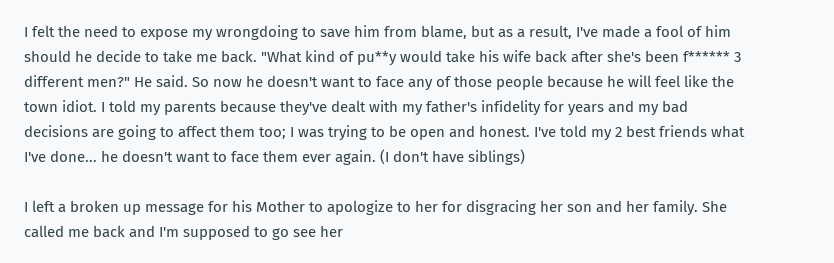I felt the need to expose my wrongdoing to save him from blame, but as a result, I've made a fool of him should he decide to take me back. "What kind of pu**y would take his wife back after she's been f****** 3 different men?" He said. So now he doesn't want to face any of those people because he will feel like the town idiot. I told my parents because they've dealt with my father's infidelity for years and my bad decisions are going to affect them too; I was trying to be open and honest. I've told my 2 best friends what I've done... he doesn't want to face them ever again. (I don't have siblings)

I left a broken up message for his Mother to apologize to her for disgracing her son and her family. She called me back and I'm supposed to go see her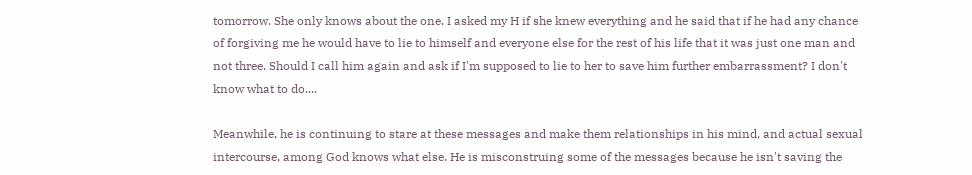tomorrow. She only knows about the one. I asked my H if she knew everything and he said that if he had any chance of forgiving me he would have to lie to himself and everyone else for the rest of his life that it was just one man and not three. Should I call him again and ask if I'm supposed to lie to her to save him further embarrassment? I don't know what to do....

Meanwhile, he is continuing to stare at these messages and make them relationships in his mind, and actual sexual intercourse, among God knows what else. He is misconstruing some of the messages because he isn't saving the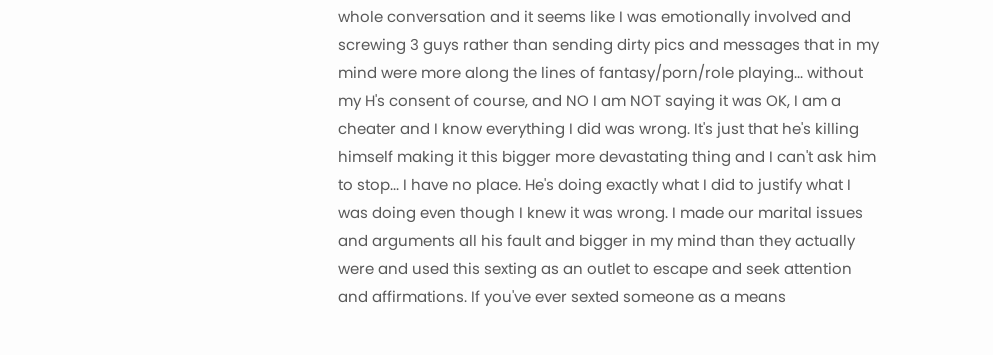whole conversation and it seems like I was emotionally involved and screwing 3 guys rather than sending dirty pics and messages that in my mind were more along the lines of fantasy/porn/role playing... without my H's consent of course, and NO I am NOT saying it was OK, I am a cheater and I know everything I did was wrong. It's just that he's killing himself making it this bigger more devastating thing and I can't ask him to stop... I have no place. He's doing exactly what I did to justify what I was doing even though I knew it was wrong. I made our marital issues and arguments all his fault and bigger in my mind than they actually were and used this sexting as an outlet to escape and seek attention and affirmations. If you've ever sexted someone as a means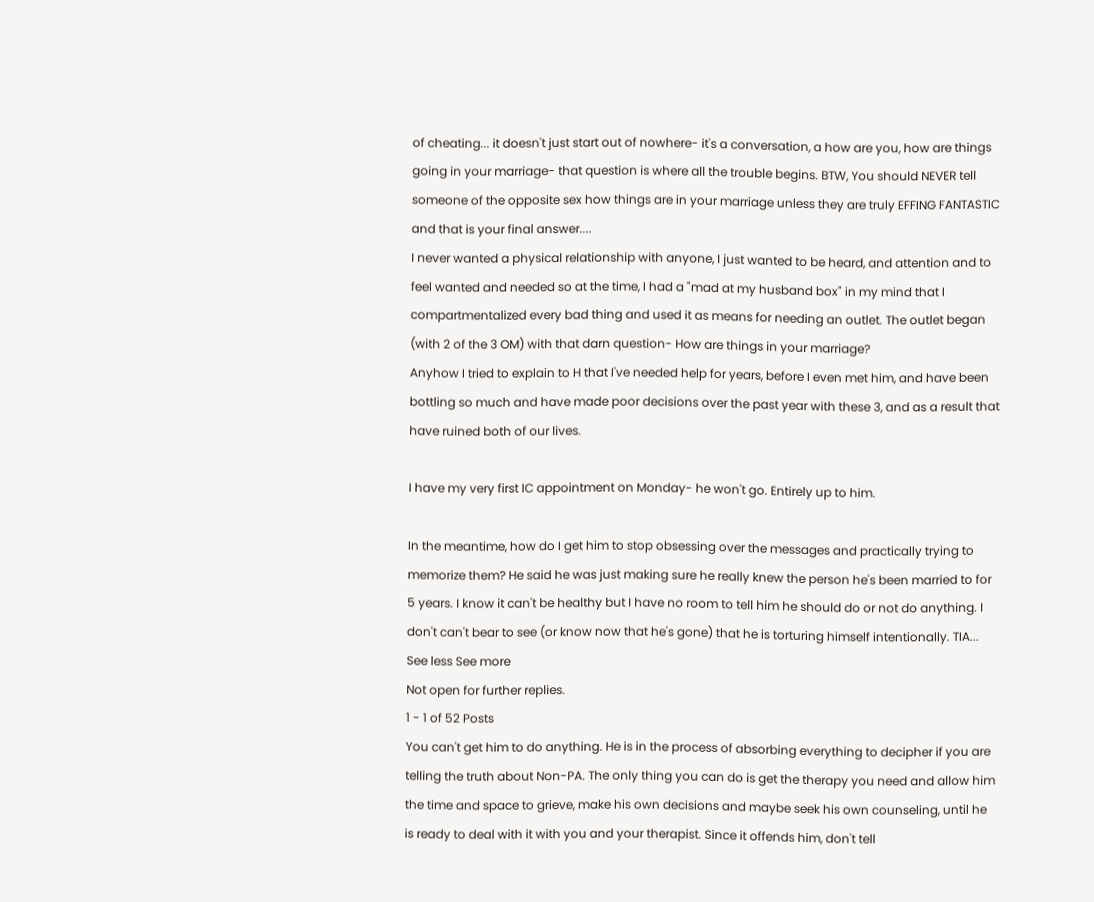of cheating... it doesn't just start out of nowhere- it's a conversation, a how are you, how are things going in your marriage- that question is where all the trouble begins. BTW, You should NEVER tell someone of the opposite sex how things are in your marriage unless they are truly EFFING FANTASTIC and that is your final answer....
I never wanted a physical relationship with anyone, I just wanted to be heard, and attention and to feel wanted and needed so at the time, I had a "mad at my husband box" in my mind that I compartmentalized every bad thing and used it as means for needing an outlet. The outlet began (with 2 of the 3 OM) with that darn question- How are things in your marriage?
Anyhow I tried to explain to H that I've needed help for years, before I even met him, and have been bottling so much and have made poor decisions over the past year with these 3, and as a result that have ruined both of our lives.

I have my very first IC appointment on Monday- he won't go. Entirely up to him.

In the meantime, how do I get him to stop obsessing over the messages and practically trying to memorize them? He said he was just making sure he really knew the person he's been married to for 5 years. I know it can't be healthy but I have no room to tell him he should do or not do anything. I don't can't bear to see (or know now that he's gone) that he is torturing himself intentionally. TIA...
See less See more
Not open for further replies.
1 - 1 of 52 Posts
You can't get him to do anything. He is in the process of absorbing everything to decipher if you are telling the truth about Non-PA. The only thing you can do is get the therapy you need and allow him the time and space to grieve, make his own decisions and maybe seek his own counseling, until he is ready to deal with it with you and your therapist. Since it offends him, don't tell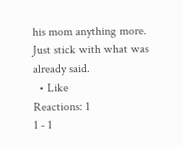his mom anything more. Just stick with what was already said.
  • Like
Reactions: 1
1 - 1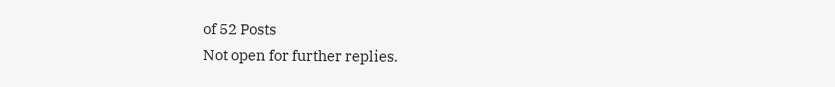of 52 Posts
Not open for further replies.